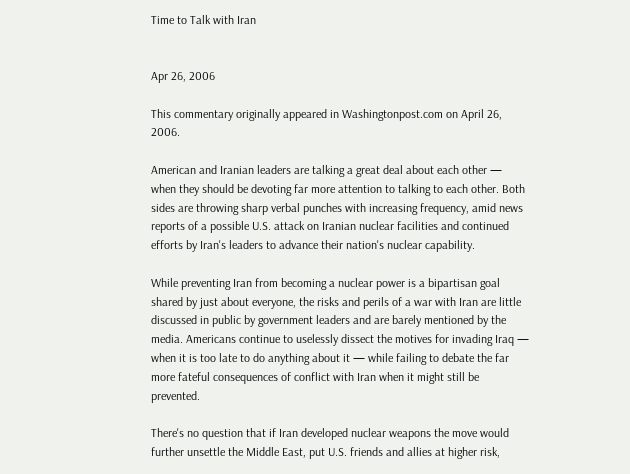Time to Talk with Iran


Apr 26, 2006

This commentary originally appeared in Washingtonpost.com on April 26, 2006.

American and Iranian leaders are talking a great deal about each other — when they should be devoting far more attention to talking to each other. Both sides are throwing sharp verbal punches with increasing frequency, amid news reports of a possible U.S. attack on Iranian nuclear facilities and continued efforts by Iran's leaders to advance their nation's nuclear capability.

While preventing Iran from becoming a nuclear power is a bipartisan goal shared by just about everyone, the risks and perils of a war with Iran are little discussed in public by government leaders and are barely mentioned by the media. Americans continue to uselessly dissect the motives for invading Iraq — when it is too late to do anything about it — while failing to debate the far more fateful consequences of conflict with Iran when it might still be prevented.

There's no question that if Iran developed nuclear weapons the move would further unsettle the Middle East, put U.S. friends and allies at higher risk,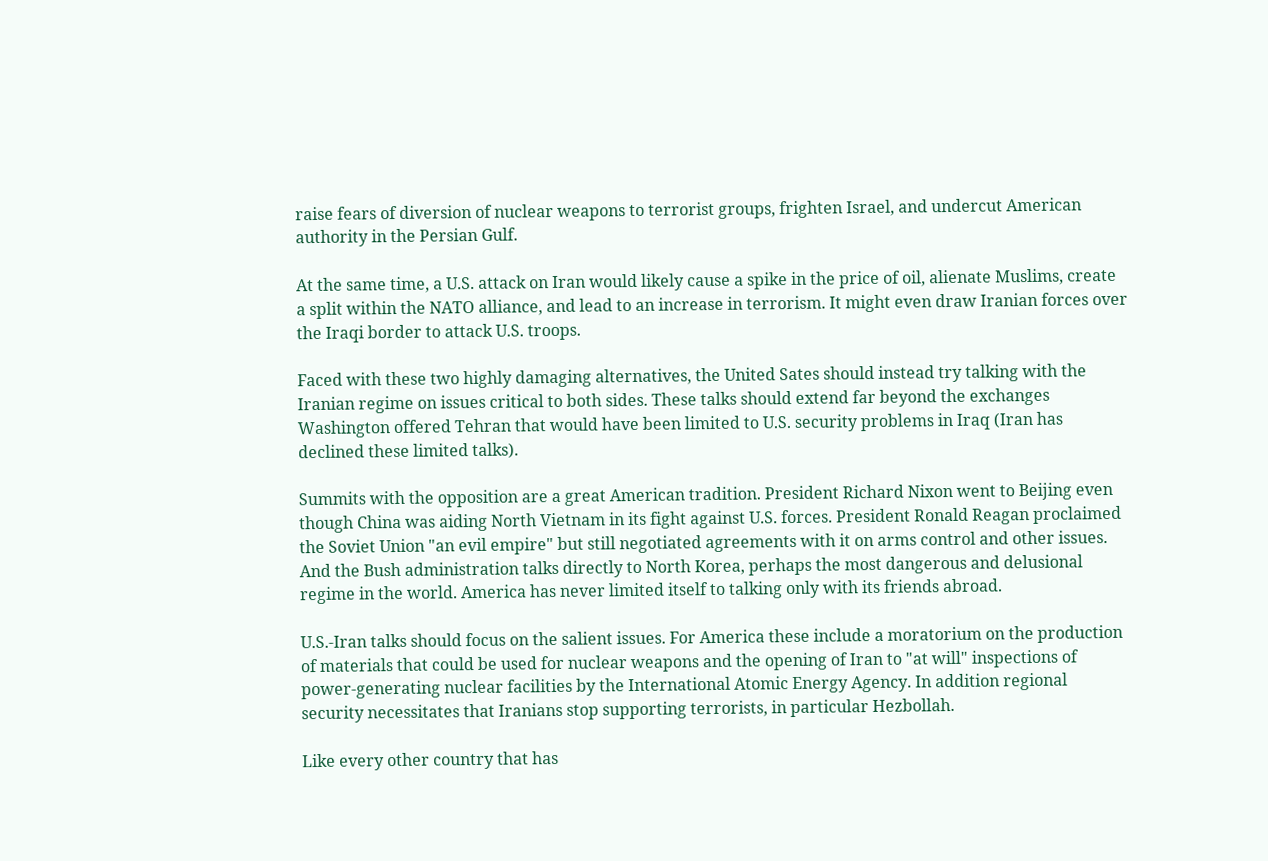raise fears of diversion of nuclear weapons to terrorist groups, frighten Israel, and undercut American authority in the Persian Gulf.

At the same time, a U.S. attack on Iran would likely cause a spike in the price of oil, alienate Muslims, create a split within the NATO alliance, and lead to an increase in terrorism. It might even draw Iranian forces over the Iraqi border to attack U.S. troops.

Faced with these two highly damaging alternatives, the United Sates should instead try talking with the Iranian regime on issues critical to both sides. These talks should extend far beyond the exchanges Washington offered Tehran that would have been limited to U.S. security problems in Iraq (Iran has declined these limited talks).

Summits with the opposition are a great American tradition. President Richard Nixon went to Beijing even though China was aiding North Vietnam in its fight against U.S. forces. President Ronald Reagan proclaimed the Soviet Union "an evil empire" but still negotiated agreements with it on arms control and other issues. And the Bush administration talks directly to North Korea, perhaps the most dangerous and delusional regime in the world. America has never limited itself to talking only with its friends abroad.

U.S.-Iran talks should focus on the salient issues. For America these include a moratorium on the production of materials that could be used for nuclear weapons and the opening of Iran to "at will" inspections of power-generating nuclear facilities by the International Atomic Energy Agency. In addition regional security necessitates that Iranians stop supporting terrorists, in particular Hezbollah.

Like every other country that has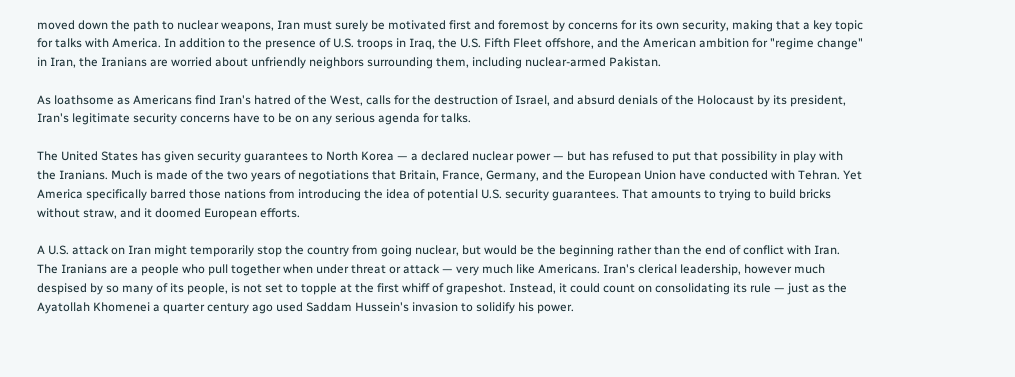moved down the path to nuclear weapons, Iran must surely be motivated first and foremost by concerns for its own security, making that a key topic for talks with America. In addition to the presence of U.S. troops in Iraq, the U.S. Fifth Fleet offshore, and the American ambition for "regime change" in Iran, the Iranians are worried about unfriendly neighbors surrounding them, including nuclear-armed Pakistan.

As loathsome as Americans find Iran's hatred of the West, calls for the destruction of Israel, and absurd denials of the Holocaust by its president, Iran's legitimate security concerns have to be on any serious agenda for talks.

The United States has given security guarantees to North Korea — a declared nuclear power — but has refused to put that possibility in play with the Iranians. Much is made of the two years of negotiations that Britain, France, Germany, and the European Union have conducted with Tehran. Yet America specifically barred those nations from introducing the idea of potential U.S. security guarantees. That amounts to trying to build bricks without straw, and it doomed European efforts.

A U.S. attack on Iran might temporarily stop the country from going nuclear, but would be the beginning rather than the end of conflict with Iran. The Iranians are a people who pull together when under threat or attack — very much like Americans. Iran's clerical leadership, however much despised by so many of its people, is not set to topple at the first whiff of grapeshot. Instead, it could count on consolidating its rule — just as the Ayatollah Khomenei a quarter century ago used Saddam Hussein's invasion to solidify his power.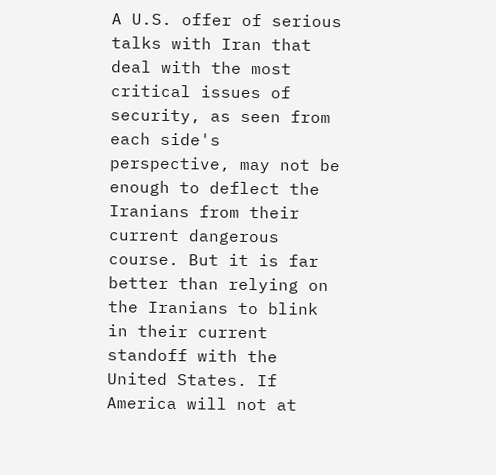A U.S. offer of serious talks with Iran that deal with the most critical issues of security, as seen from each side's perspective, may not be enough to deflect the Iranians from their current dangerous course. But it is far better than relying on the Iranians to blink in their current standoff with the United States. If America will not at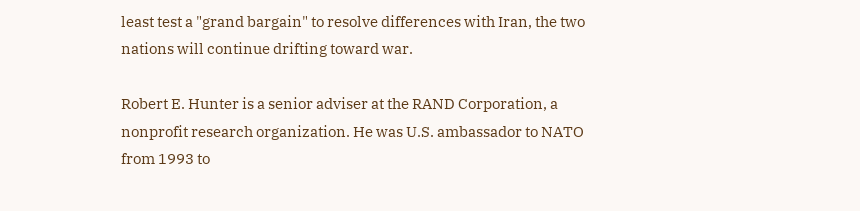least test a "grand bargain" to resolve differences with Iran, the two nations will continue drifting toward war.

Robert E. Hunter is a senior adviser at the RAND Corporation, a nonprofit research organization. He was U.S. ambassador to NATO from 1993 to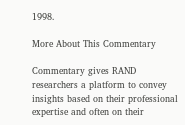1998.

More About This Commentary

Commentary gives RAND researchers a platform to convey insights based on their professional expertise and often on their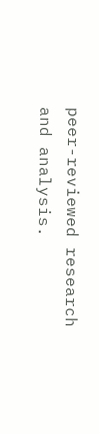peer-reviewed research and analysis.